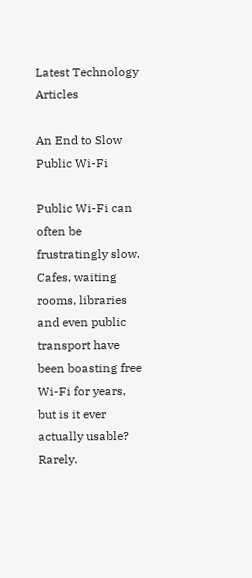Latest Technology Articles

An End to Slow Public Wi-Fi

Public Wi-Fi can often be frustratingly slow. Cafes, waiting rooms, libraries and even public transport have been boasting free Wi-Fi for years, but is it ever actually usable? Rarely.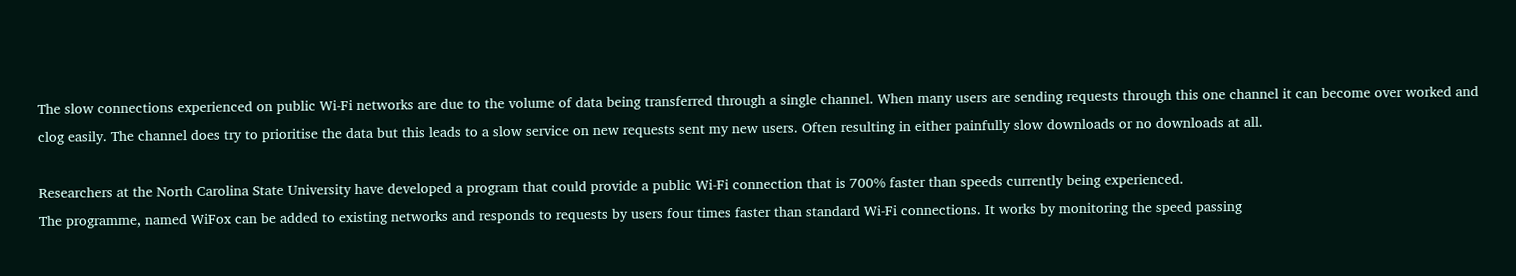The slow connections experienced on public Wi-Fi networks are due to the volume of data being transferred through a single channel. When many users are sending requests through this one channel it can become over worked and clog easily. The channel does try to prioritise the data but this leads to a slow service on new requests sent my new users. Often resulting in either painfully slow downloads or no downloads at all.

Researchers at the North Carolina State University have developed a program that could provide a public Wi-Fi connection that is 700% faster than speeds currently being experienced.
The programme, named WiFox can be added to existing networks and responds to requests by users four times faster than standard Wi-Fi connections. It works by monitoring the speed passing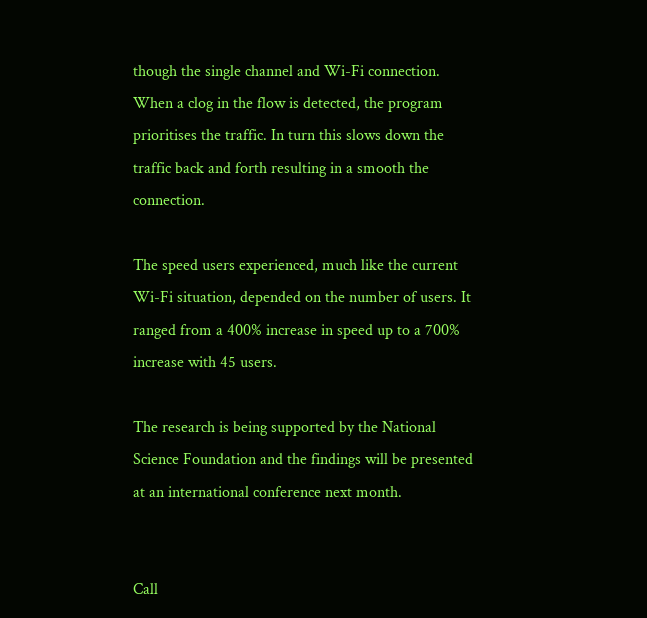though the single channel and Wi-Fi connection. When a clog in the flow is detected, the program prioritises the traffic. In turn this slows down the traffic back and forth resulting in a smooth the connection.

The speed users experienced, much like the current Wi-Fi situation, depended on the number of users. It ranged from a 400% increase in speed up to a 700% increase with 45 users.

The research is being supported by the National Science Foundation and the findings will be presented at an international conference next month.


Call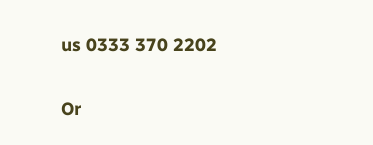us 0333 370 2202

Or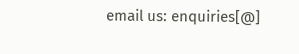email us: enquiries[@]